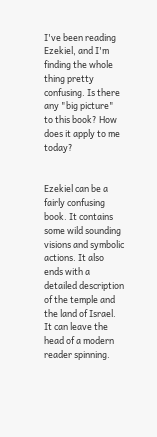I've been reading Ezekiel, and I'm finding the whole thing pretty confusing. Is there any "big picture" to this book? How does it apply to me today?


Ezekiel can be a fairly confusing book. It contains some wild sounding visions and symbolic actions. It also ends with a detailed description of the temple and the land of Israel. It can leave the head of a modern reader spinning.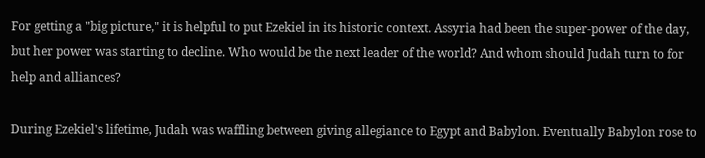For getting a "big picture," it is helpful to put Ezekiel in its historic context. Assyria had been the super-power of the day, but her power was starting to decline. Who would be the next leader of the world? And whom should Judah turn to for help and alliances?

During Ezekiel's lifetime, Judah was waffling between giving allegiance to Egypt and Babylon. Eventually Babylon rose to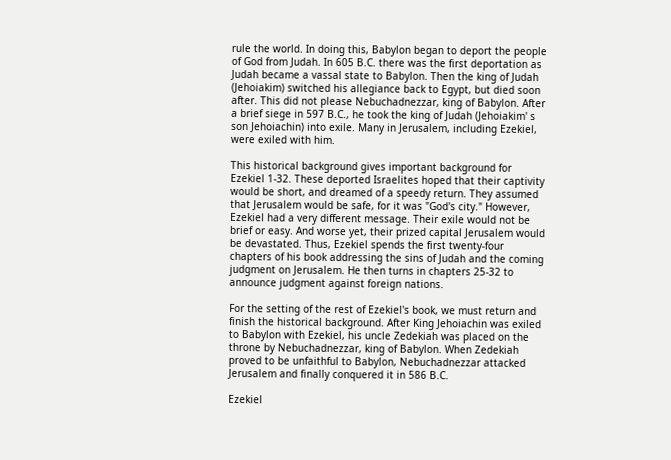rule the world. In doing this, Babylon began to deport the people of God from Judah. In 605 B.C. there was the first deportation as Judah became a vassal state to Babylon. Then the king of Judah (Jehoiakim) switched his allegiance back to Egypt, but died soon after. This did not please Nebuchadnezzar, king of Babylon. After a brief siege in 597 B.C., he took the king of Judah (Jehoiakim' s son Jehoiachin) into exile. Many in Jerusalem, including Ezekiel, were exiled with him.

This historical background gives important background for Ezekiel 1-32. These deported Israelites hoped that their captivity would be short, and dreamed of a speedy return. They assumed that Jerusalem would be safe, for it was "God's city." However, Ezekiel had a very different message. Their exile would not be brief or easy. And worse yet, their prized capital Jerusalem would be devastated. Thus, Ezekiel spends the first twenty-four chapters of his book addressing the sins of Judah and the coming judgment on Jerusalem. He then turns in chapters 25-32 to announce judgment against foreign nations.

For the setting of the rest of Ezekiel's book, we must return and finish the historical background. After King Jehoiachin was exiled to Babylon with Ezekiel, his uncle Zedekiah was placed on the throne by Nebuchadnezzar, king of Babylon. When Zedekiah proved to be unfaithful to Babylon, Nebuchadnezzar attacked Jerusalem and finally conquered it in 586 B.C.

Ezekiel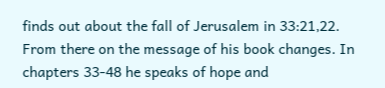finds out about the fall of Jerusalem in 33:21,22. From there on the message of his book changes. In chapters 33-48 he speaks of hope and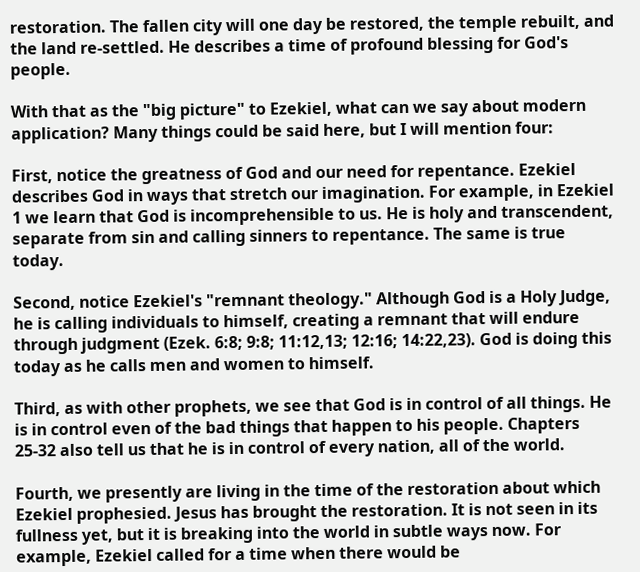restoration. The fallen city will one day be restored, the temple rebuilt, and the land re-settled. He describes a time of profound blessing for God's people.

With that as the "big picture" to Ezekiel, what can we say about modern application? Many things could be said here, but I will mention four:

First, notice the greatness of God and our need for repentance. Ezekiel describes God in ways that stretch our imagination. For example, in Ezekiel 1 we learn that God is incomprehensible to us. He is holy and transcendent, separate from sin and calling sinners to repentance. The same is true today.

Second, notice Ezekiel's "remnant theology." Although God is a Holy Judge, he is calling individuals to himself, creating a remnant that will endure through judgment (Ezek. 6:8; 9:8; 11:12,13; 12:16; 14:22,23). God is doing this today as he calls men and women to himself.

Third, as with other prophets, we see that God is in control of all things. He is in control even of the bad things that happen to his people. Chapters 25-32 also tell us that he is in control of every nation, all of the world.

Fourth, we presently are living in the time of the restoration about which Ezekiel prophesied. Jesus has brought the restoration. It is not seen in its fullness yet, but it is breaking into the world in subtle ways now. For example, Ezekiel called for a time when there would be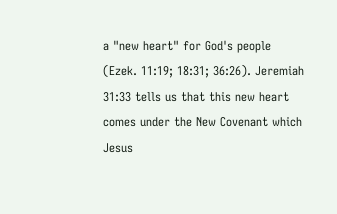a "new heart" for God's people (Ezek. 11:19; 18:31; 36:26). Jeremiah 31:33 tells us that this new heart comes under the New Covenant which Jesus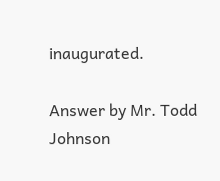inaugurated.

Answer by Mr. Todd Johnson